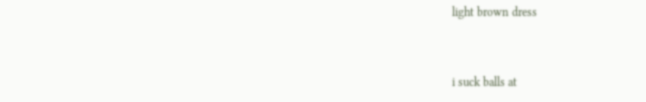light brown dress


i suck balls at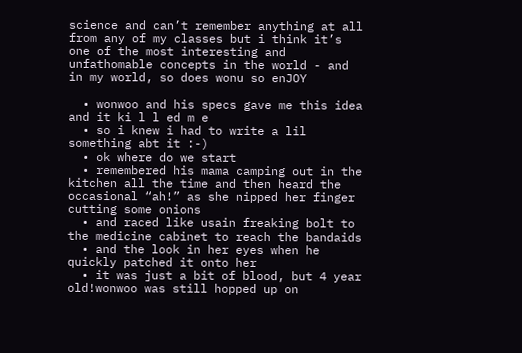science and can’t remember anything at all from any of my classes but i think it’s one of the most interesting and unfathomable concepts in the world - and in my world, so does wonu so enJOY

  • wonwoo and his specs gave me this idea and it ki l l ed m e
  • so i knew i had to write a lil something abt it :-)
  • ok where do we start
  • remembered his mama camping out in the kitchen all the time and then heard the occasional “ah!” as she nipped her finger cutting some onions
  • and raced like usain freaking bolt to the medicine cabinet to reach the bandaids
  • and the look in her eyes when he quickly patched it onto her
  • it was just a bit of blood, but 4 year old!wonwoo was still hopped up on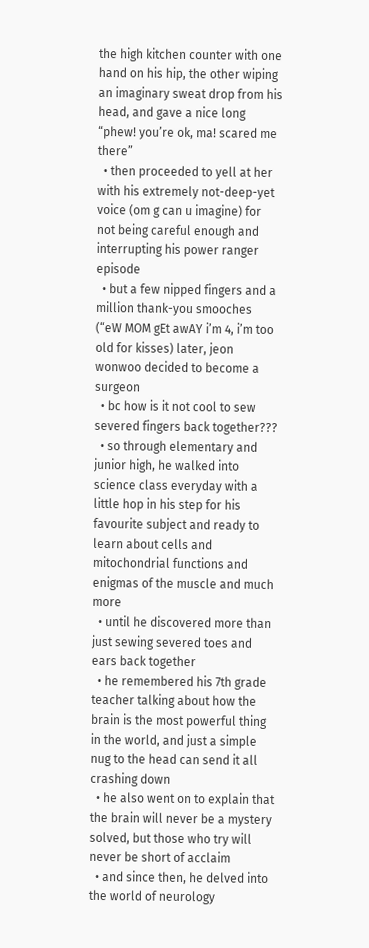the high kitchen counter with one hand on his hip, the other wiping an imaginary sweat drop from his head, and gave a nice long “phew! you’re ok, ma! scared me there”
  • then proceeded to yell at her with his extremely not-deep-yet voice (om g can u imagine) for not being careful enough and interrupting his power ranger episode
  • but a few nipped fingers and a million thank-you smooches (“eW MOM gEt awAY i’m 4, i’m too old for kisses) later, jeon wonwoo decided to become a surgeon
  • bc how is it not cool to sew severed fingers back together???
  • so through elementary and junior high, he walked into science class everyday with a little hop in his step for his favourite subject and ready to learn about cells and mitochondrial functions and enigmas of the muscle and much more
  • until he discovered more than just sewing severed toes and ears back together
  • he remembered his 7th grade teacher talking about how the brain is the most powerful thing in the world, and just a simple nug to the head can send it all crashing down
  • he also went on to explain that the brain will never be a mystery solved, but those who try will never be short of acclaim
  • and since then, he delved into the world of neurology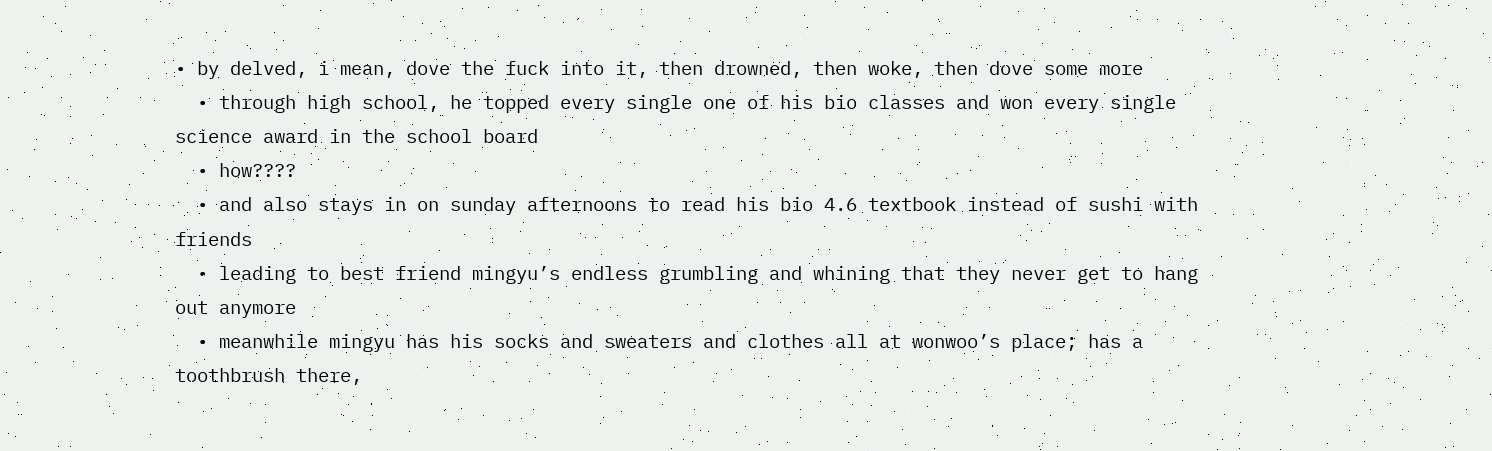• by delved, i mean, dove the fuck into it, then drowned, then woke, then dove some more
  • through high school, he topped every single one of his bio classes and won every single science award in the school board
  • how????
  • and also stays in on sunday afternoons to read his bio 4.6 textbook instead of sushi with friends
  • leading to best friend mingyu’s endless grumbling and whining that they never get to hang out anymore
  • meanwhile mingyu has his socks and sweaters and clothes all at wonwoo’s place; has a toothbrush there,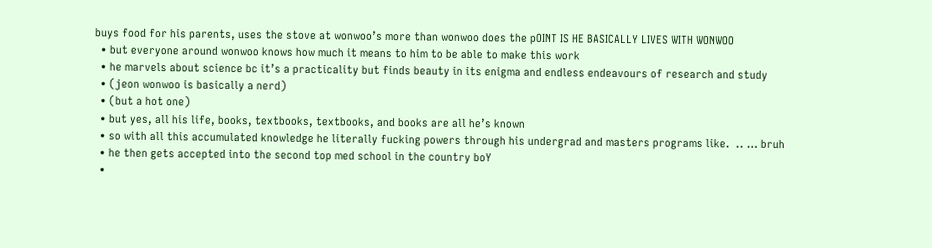buys food for his parents, uses the stove at wonwoo’s more than wonwoo does the pOINT IS HE BASICALLY LIVES WITH WONWOO
  • but everyone around wonwoo knows how much it means to him to be able to make this work
  • he marvels about science bc it’s a practicality but finds beauty in its enigma and endless endeavours of research and study
  • (jeon wonwoo is basically a nerd)
  • (but a hot one)
  • but yes, all his life, books, textbooks, textbooks, and books are all he’s known
  • so with all this accumulated knowledge he literally fucking powers through his undergrad and masters programs like.  .. … bruh
  • he then gets accepted into the second top med school in the country boY
  •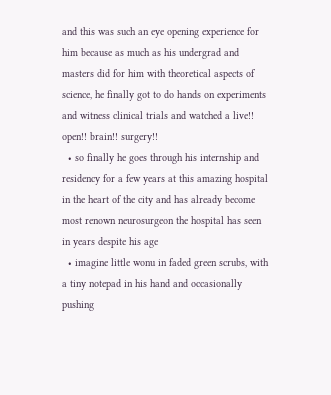and this was such an eye opening experience for him because as much as his undergrad and masters did for him with theoretical aspects of science, he finally got to do hands on experiments and witness clinical trials and watched a live!! open!! brain!! surgery!!
  • so finally he goes through his internship and residency for a few years at this amazing hospital in the heart of the city and has already become most renown neurosurgeon the hospital has seen in years despite his age
  • imagine little wonu in faded green scrubs, with a tiny notepad in his hand and occasionally pushing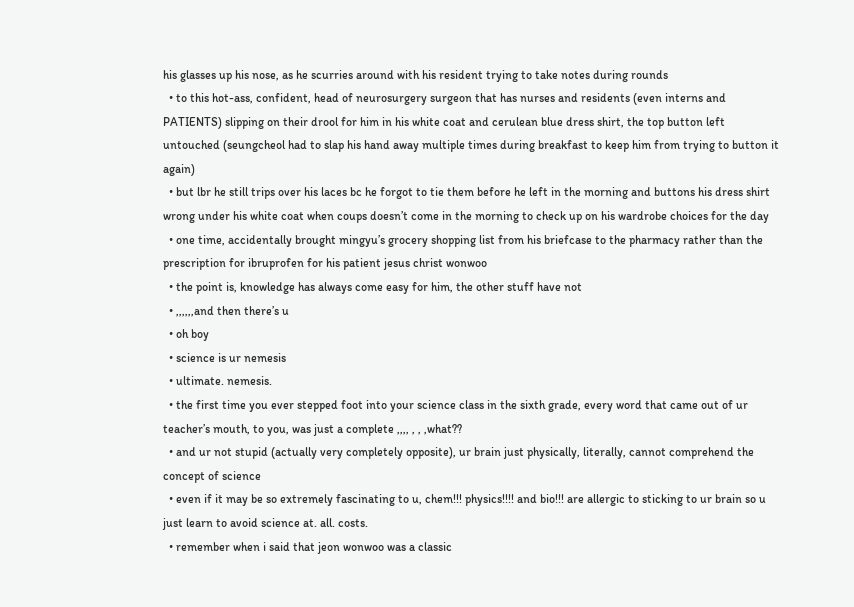his glasses up his nose, as he scurries around with his resident trying to take notes during rounds
  • to this hot-ass, confident, head of neurosurgery surgeon that has nurses and residents (even interns and PATIENTS) slipping on their drool for him in his white coat and cerulean blue dress shirt, the top button left untouched (seungcheol had to slap his hand away multiple times during breakfast to keep him from trying to button it again)
  • but lbr he still trips over his laces bc he forgot to tie them before he left in the morning and buttons his dress shirt wrong under his white coat when coups doesn’t come in the morning to check up on his wardrobe choices for the day
  • one time, accidentally brought mingyu’s grocery shopping list from his briefcase to the pharmacy rather than the prescription for ibruprofen for his patient jesus christ wonwoo
  • the point is, knowledge has always come easy for him, the other stuff have not
  • ,,,,,,and then there’s u
  • oh boy
  • science is ur nemesis
  • ultimate. nemesis.
  • the first time you ever stepped foot into your science class in the sixth grade, every word that came out of ur teacher’s mouth, to you, was just a complete ,,,, , , ,what??
  • and ur not stupid (actually very completely opposite), ur brain just physically, literally, cannot comprehend the concept of science
  • even if it may be so extremely fascinating to u, chem!!! physics!!!! and bio!!! are allergic to sticking to ur brain so u just learn to avoid science at. all. costs.
  • remember when i said that jeon wonwoo was a classic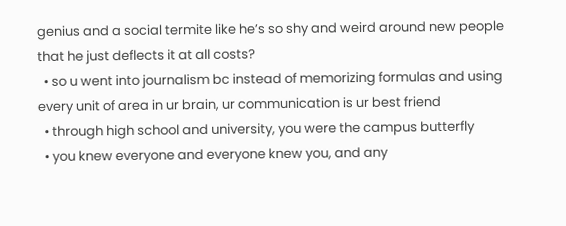genius and a social termite like he’s so shy and weird around new people that he just deflects it at all costs?
  • so u went into journalism bc instead of memorizing formulas and using every unit of area in ur brain, ur communication is ur best friend
  • through high school and university, you were the campus butterfly
  • you knew everyone and everyone knew you, and any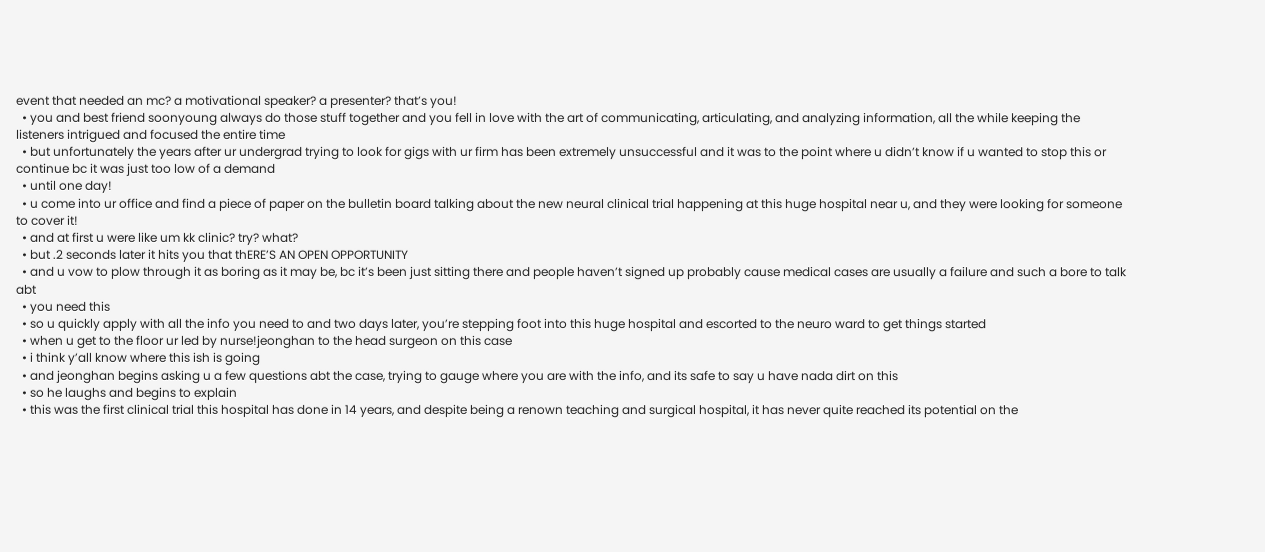event that needed an mc? a motivational speaker? a presenter? that’s you!
  • you and best friend soonyoung always do those stuff together and you fell in love with the art of communicating, articulating, and analyzing information, all the while keeping the listeners intrigued and focused the entire time
  • but unfortunately the years after ur undergrad trying to look for gigs with ur firm has been extremely unsuccessful and it was to the point where u didn’t know if u wanted to stop this or continue bc it was just too low of a demand
  • until one day!
  • u come into ur office and find a piece of paper on the bulletin board talking about the new neural clinical trial happening at this huge hospital near u, and they were looking for someone to cover it!
  • and at first u were like um kk clinic? try? what?
  • but .2 seconds later it hits you that thERE’S AN OPEN OPPORTUNITY
  • and u vow to plow through it as boring as it may be, bc it’s been just sitting there and people haven’t signed up probably cause medical cases are usually a failure and such a bore to talk abt
  • you need this
  • so u quickly apply with all the info you need to and two days later, you’re stepping foot into this huge hospital and escorted to the neuro ward to get things started
  • when u get to the floor ur led by nurse!jeonghan to the head surgeon on this case
  • i think y’all know where this ish is going
  • and jeonghan begins asking u a few questions abt the case, trying to gauge where you are with the info, and its safe to say u have nada dirt on this
  • so he laughs and begins to explain
  • this was the first clinical trial this hospital has done in 14 years, and despite being a renown teaching and surgical hospital, it has never quite reached its potential on the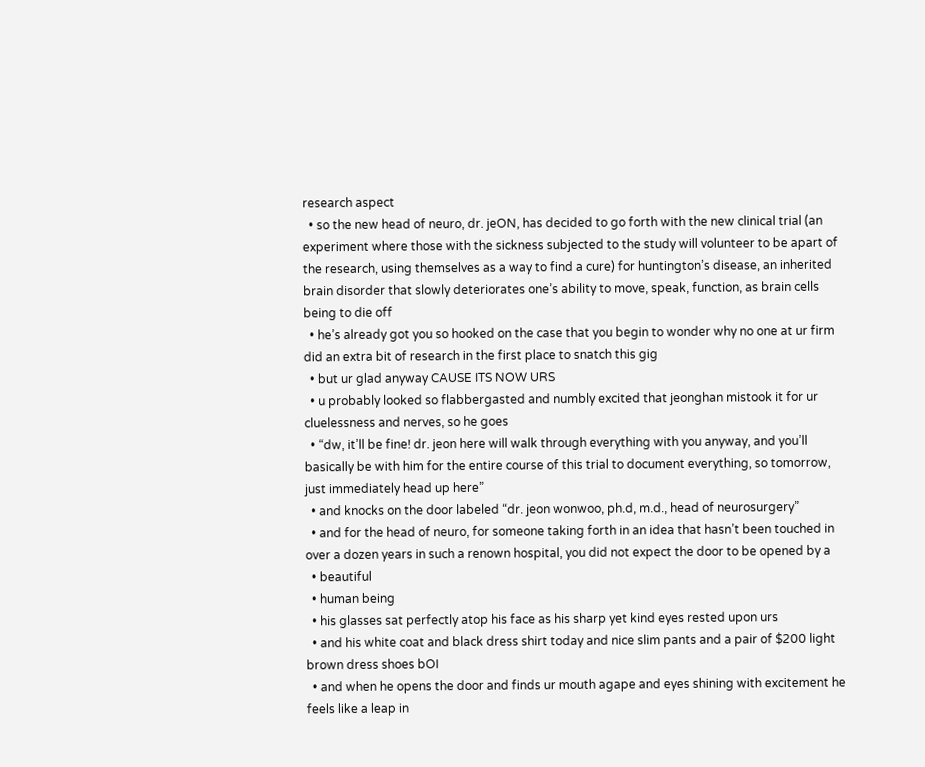research aspect
  • so the new head of neuro, dr. jeON, has decided to go forth with the new clinical trial (an experiment where those with the sickness subjected to the study will volunteer to be apart of the research, using themselves as a way to find a cure) for huntington’s disease, an inherited brain disorder that slowly deteriorates one’s ability to move, speak, function, as brain cells being to die off
  • he’s already got you so hooked on the case that you begin to wonder why no one at ur firm did an extra bit of research in the first place to snatch this gig
  • but ur glad anyway CAUSE ITS NOW URS
  • u probably looked so flabbergasted and numbly excited that jeonghan mistook it for ur cluelessness and nerves, so he goes
  • “dw, it’ll be fine! dr. jeon here will walk through everything with you anyway, and you’ll basically be with him for the entire course of this trial to document everything, so tomorrow, just immediately head up here”
  • and knocks on the door labeled “dr. jeon wonwoo, ph.d, m.d., head of neurosurgery”
  • and for the head of neuro, for someone taking forth in an idea that hasn’t been touched in over a dozen years in such a renown hospital, you did not expect the door to be opened by a
  • beautiful
  • human being
  • his glasses sat perfectly atop his face as his sharp yet kind eyes rested upon urs
  • and his white coat and black dress shirt today and nice slim pants and a pair of $200 light brown dress shoes bOI
  • and when he opens the door and finds ur mouth agape and eyes shining with excitement he feels like a leap in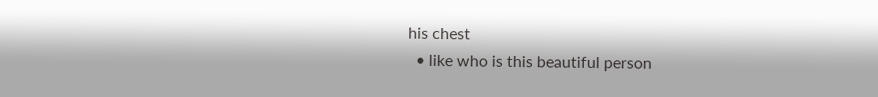his chest
  • like who is this beautiful person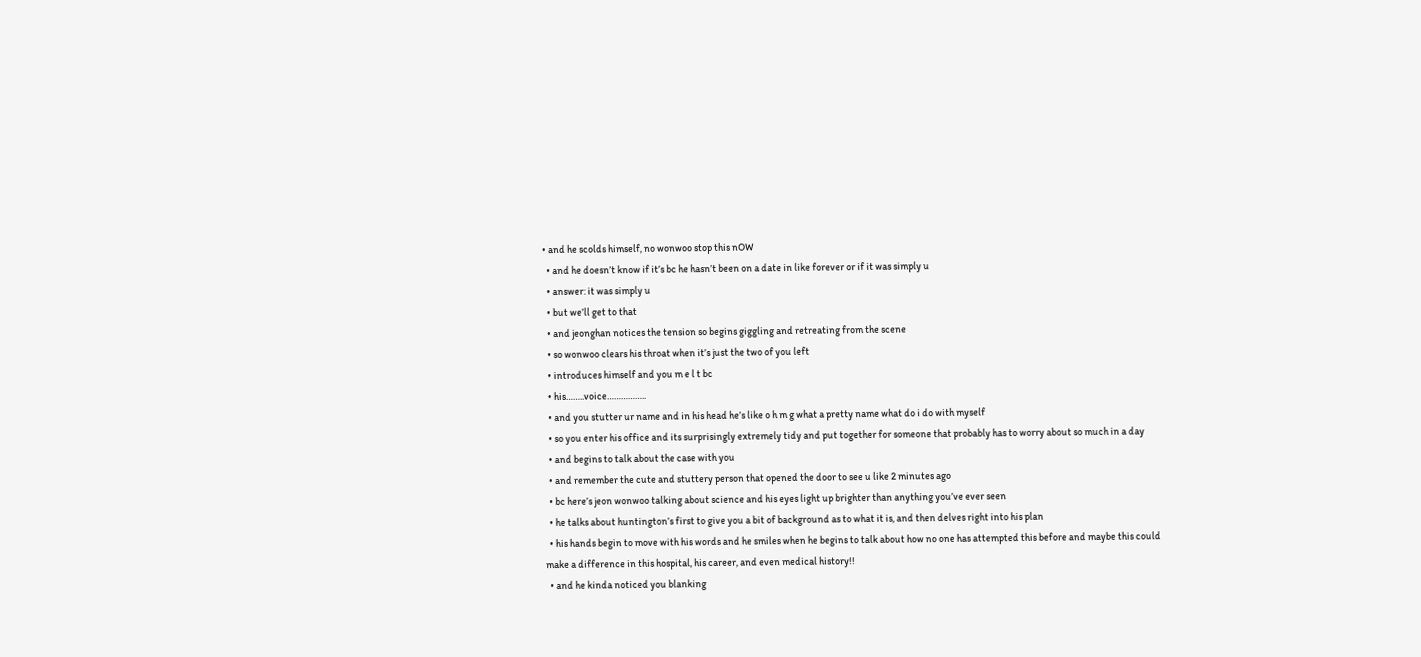• and he scolds himself, no wonwoo stop this nOW
  • and he doesn’t know if it’s bc he hasn’t been on a date in like forever or if it was simply u
  • answer: it was simply u
  • but we’ll get to that
  • and jeonghan notices the tension so begins giggling and retreating from the scene
  • so wonwoo clears his throat when it’s just the two of you left
  • introduces himself and you m e l t bc
  • his……..voice……………..
  • and you stutter ur name and in his head he’s like o h m g what a pretty name what do i do with myself
  • so you enter his office and its surprisingly extremely tidy and put together for someone that probably has to worry about so much in a day
  • and begins to talk about the case with you
  • and remember the cute and stuttery person that opened the door to see u like 2 minutes ago
  • bc here’s jeon wonwoo talking about science and his eyes light up brighter than anything you’ve ever seen
  • he talks about huntington’s first to give you a bit of background as to what it is, and then delves right into his plan
  • his hands begin to move with his words and he smiles when he begins to talk about how no one has attempted this before and maybe this could make a difference in this hospital, his career, and even medical history!!
  • and he kinda noticed you blanking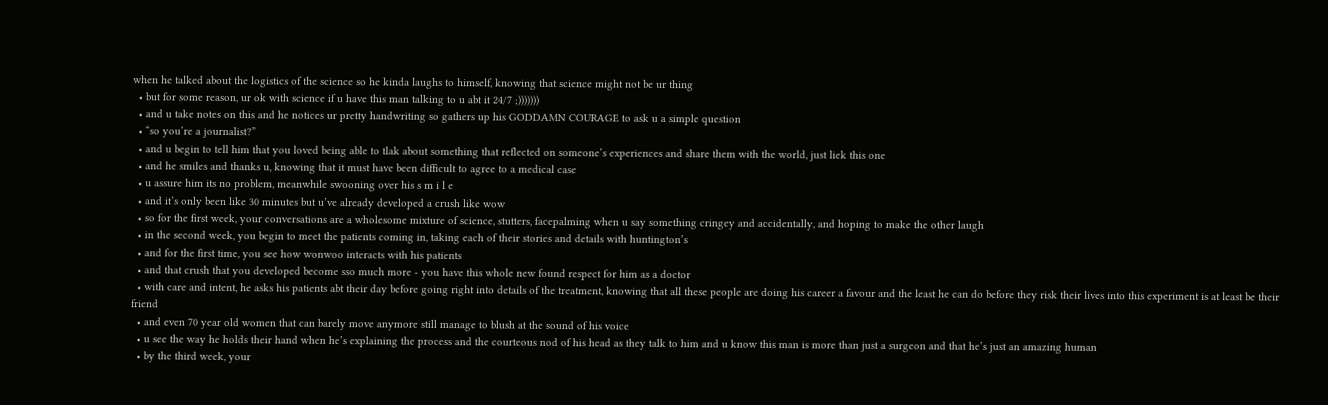when he talked about the logistics of the science so he kinda laughs to himself, knowing that science might not be ur thing
  • but for some reason, ur ok with science if u have this man talking to u abt it 24/7 ;)))))))
  • and u take notes on this and he notices ur pretty handwriting so gathers up his GODDAMN COURAGE to ask u a simple question
  • “so you’re a journalist?”
  • and u begin to tell him that you loved being able to tlak about something that reflected on someone’s experiences and share them with the world, just liek this one
  • and he smiles and thanks u, knowing that it must have been difficult to agree to a medical case
  • u assure him its no problem, meanwhile swooning over his s m i l e
  • and it’s only been like 30 minutes but u’ve already developed a crush like wow
  • so for the first week, your conversations are a wholesome mixture of science, stutters, facepalming when u say something cringey and accidentally, and hoping to make the other laugh
  • in the second week, you begin to meet the patients coming in, taking each of their stories and details with huntington’s
  • and for the first time, you see how wonwoo interacts with his patients
  • and that crush that you developed become sso much more - you have this whole new found respect for him as a doctor
  • with care and intent, he asks his patients abt their day before going right into details of the treatment, knowing that all these people are doing his career a favour and the least he can do before they risk their lives into this experiment is at least be their friend
  • and even 70 year old women that can barely move anymore still manage to blush at the sound of his voice
  • u see the way he holds their hand when he’s explaining the process and the courteous nod of his head as they talk to him and u know this man is more than just a surgeon and that he’s just an amazing human
  • by the third week, your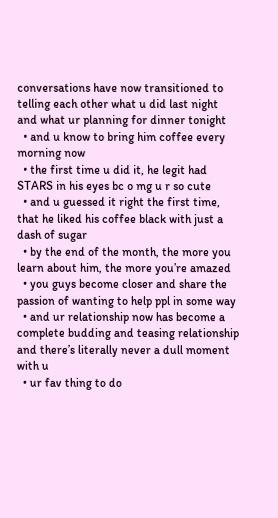conversations have now transitioned to telling each other what u did last night and what ur planning for dinner tonight
  • and u know to bring him coffee every morning now
  • the first time u did it, he legit had STARS in his eyes bc o mg u r so cute
  • and u guessed it right the first time, that he liked his coffee black with just a dash of sugar
  • by the end of the month, the more you learn about him, the more you’re amazed
  • you guys become closer and share the passion of wanting to help ppl in some way
  • and ur relationship now has become a complete budding and teasing relationship and there’s literally never a dull moment with u
  • ur fav thing to do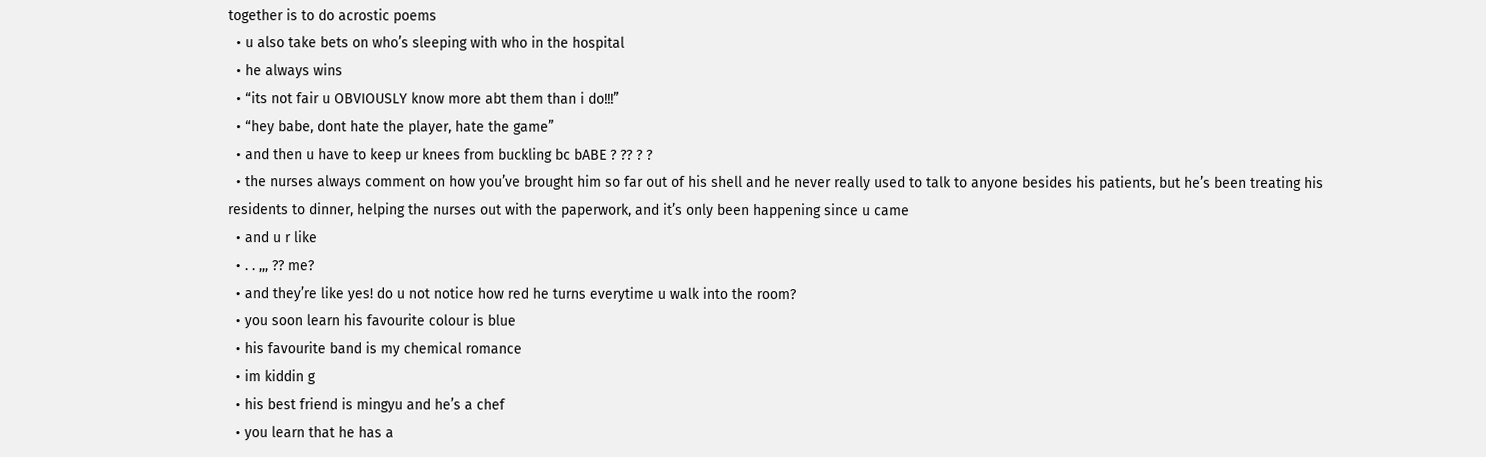together is to do acrostic poems
  • u also take bets on who’s sleeping with who in the hospital
  • he always wins
  • “its not fair u OBVIOUSLY know more abt them than i do!!!”
  • “hey babe, dont hate the player, hate the game”
  • and then u have to keep ur knees from buckling bc bABE ? ?? ? ?
  • the nurses always comment on how you’ve brought him so far out of his shell and he never really used to talk to anyone besides his patients, but he’s been treating his residents to dinner, helping the nurses out with the paperwork, and it’s only been happening since u came
  • and u r like
  • . . ,,, ?? me?
  • and they’re like yes! do u not notice how red he turns everytime u walk into the room?
  • you soon learn his favourite colour is blue
  • his favourite band is my chemical romance
  • im kiddin g
  • his best friend is mingyu and he’s a chef
  • you learn that he has a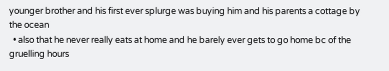younger brother and his first ever splurge was buying him and his parents a cottage by the ocean
  • also that he never really eats at home and he barely ever gets to go home bc of the gruelling hours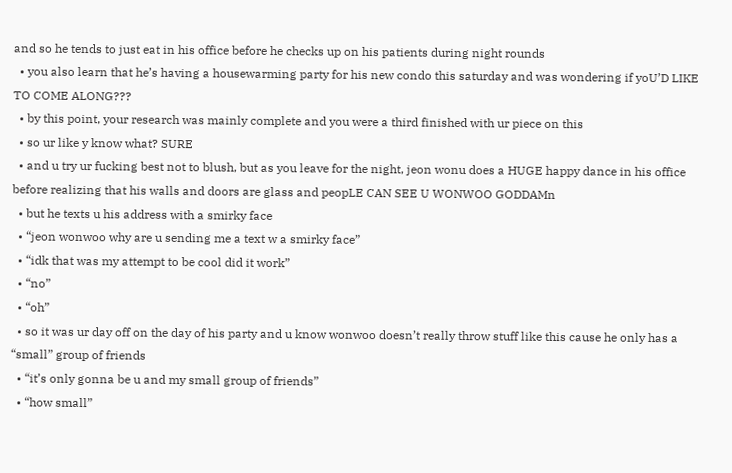and so he tends to just eat in his office before he checks up on his patients during night rounds
  • you also learn that he’s having a housewarming party for his new condo this saturday and was wondering if yoU’D LIKE TO COME ALONG???
  • by this point, your research was mainly complete and you were a third finished with ur piece on this
  • so ur like y know what? SURE
  • and u try ur fucking best not to blush, but as you leave for the night, jeon wonu does a HUGE happy dance in his office before realizing that his walls and doors are glass and peopLE CAN SEE U WONWOO GODDAMn
  • but he texts u his address with a smirky face
  • “jeon wonwoo why are u sending me a text w a smirky face”
  • “idk that was my attempt to be cool did it work”
  • “no”
  • “oh”
  • so it was ur day off on the day of his party and u know wonwoo doesn’t really throw stuff like this cause he only has a “small” group of friends
  • “it’s only gonna be u and my small group of friends”
  • “how small”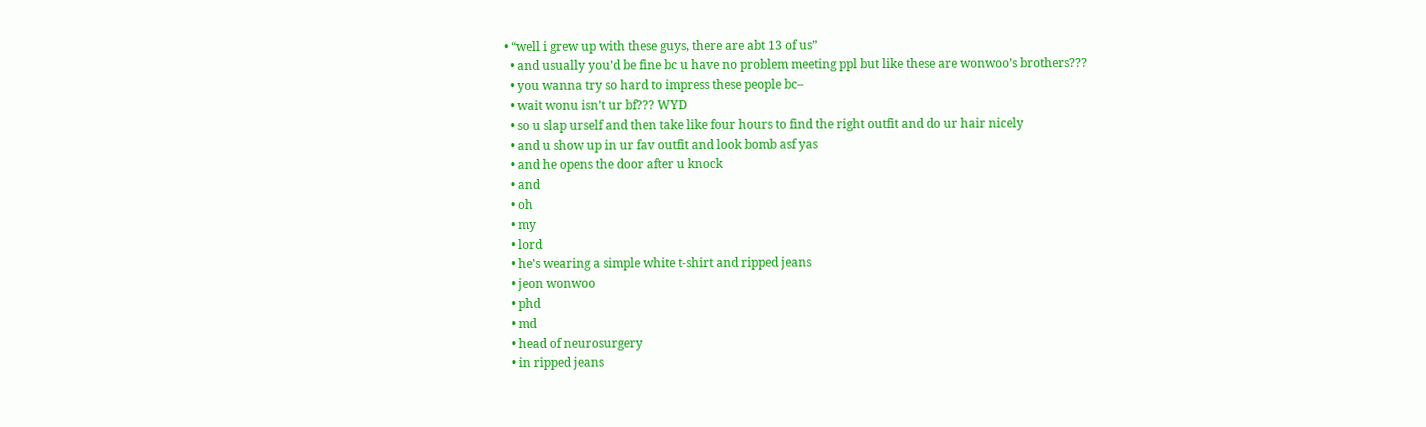• “well i grew up with these guys, there are abt 13 of us”
  • and usually you’d be fine bc u have no problem meeting ppl but like these are wonwoo’s brothers???
  • you wanna try so hard to impress these people bc–
  • wait wonu isn’t ur bf??? WYD
  • so u slap urself and then take like four hours to find the right outfit and do ur hair nicely
  • and u show up in ur fav outfit and look bomb asf yas
  • and he opens the door after u knock
  • and
  • oh
  • my
  • lord
  • he’s wearing a simple white t-shirt and ripped jeans
  • jeon wonwoo
  • phd
  • md
  • head of neurosurgery
  • in ripped jeans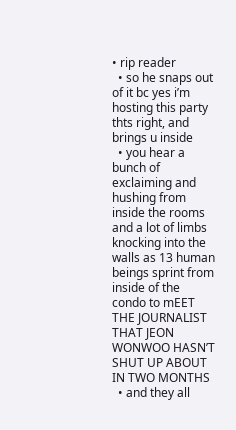• rip reader
  • so he snaps out of it bc yes i’m hosting this party thts right, and brings u inside
  • you hear a bunch of exclaiming and hushing from inside the rooms and a lot of limbs knocking into the walls as 13 human beings sprint from inside of the condo to mEET THE JOURNALIST THAT JEON WONWOO HASN’T SHUT UP ABOUT IN TWO MONTHS
  • and they all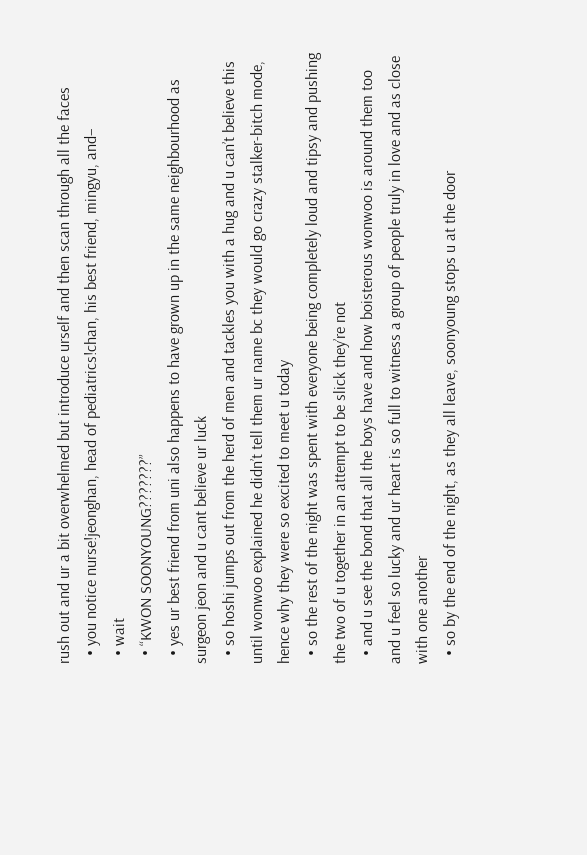rush out and ur a bit overwhelmed but introduce urself and then scan through all the faces
  • you notice nurse!jeonghan, head of pediatrics!chan, his best friend, mingyu, and–
  • wait
  • “KWON SOONYOUNG???????”
  • yes ur best friend from uni also happens to have grown up in the same neighbourhood as surgeon jeon and u cant believe ur luck
  • so hoshi jumps out from the herd of men and tackles you with a hug and u can’t believe this until wonwoo explained he didn’t tell them ur name bc they would go crazy stalker-bitch mode, hence why they were so excited to meet u today
  • so the rest of the night was spent with everyone being completely loud and tipsy and pushing the two of u together in an attempt to be slick they’re not
  • and u see the bond that all the boys have and how boisterous wonwoo is around them too and u feel so lucky and ur heart is so full to witness a group of people truly in love and as close with one another
  • so by the end of the night, as they all leave, soonyoung stops u at the door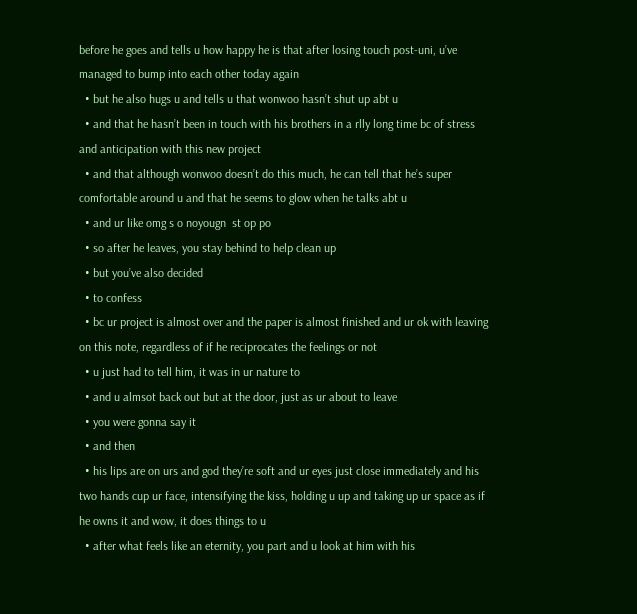before he goes and tells u how happy he is that after losing touch post-uni, u’ve managed to bump into each other today again
  • but he also hugs u and tells u that wonwoo hasn’t shut up abt u
  • and that he hasn’t been in touch with his brothers in a rlly long time bc of stress and anticipation with this new project
  • and that although wonwoo doesn’t do this much, he can tell that he’s super comfortable around u and that he seems to glow when he talks abt u
  • and ur like omg s o noyougn  st op po
  • so after he leaves, you stay behind to help clean up
  • but you’ve also decided
  • to confess
  • bc ur project is almost over and the paper is almost finished and ur ok with leaving on this note, regardless of if he reciprocates the feelings or not
  • u just had to tell him, it was in ur nature to
  • and u almsot back out but at the door, just as ur about to leave
  • you were gonna say it
  • and then
  • his lips are on urs and god they’re soft and ur eyes just close immediately and his two hands cup ur face, intensifying the kiss, holding u up and taking up ur space as if he owns it and wow, it does things to u
  • after what feels like an eternity, you part and u look at him with his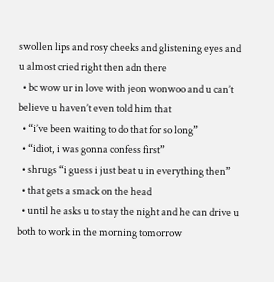swollen lips and rosy cheeks and glistening eyes and u almost cried right then adn there
  • bc wow ur in love with jeon wonwoo and u can’t believe u haven’t even told him that
  • “i’ve been waiting to do that for so long”
  • “idiot, i was gonna confess first”
  • shrugs “i guess i just beat u in everything then”
  • that gets a smack on the head
  • until he asks u to stay the night and he can drive u both to work in the morning tomorrow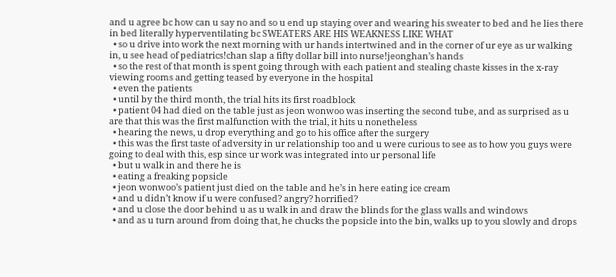and u agree bc how can u say no and so u end up staying over and wearing his sweater to bed and he lies there in bed literally hyperventilating bc SWEATERS ARE HIS WEAKNESS LIKE WHAT
  • so u drive into work the next morning with ur hands intertwined and in the corner of ur eye as ur walking in, u see head of pediatrics!chan slap a fifty dollar bill into nurse!jeonghan’s hands
  • so the rest of that month is spent going through with each patient and stealing chaste kisses in the x-ray viewing rooms and getting teased by everyone in the hospital
  • even the patients
  • until by the third month, the trial hits its first roadblock
  • patient 04 had died on the table just as jeon wonwoo was inserting the second tube, and as surprised as u are that this was the first malfunction with the trial, it hits u nonetheless
  • hearing the news, u drop everything and go to his office after the surgery
  • this was the first taste of adversity in ur relationship too and u were curious to see as to how you guys were going to deal with this, esp since ur work was integrated into ur personal life
  • but u walk in and there he is
  • eating a freaking popsicle
  • jeon wonwoo’s patient just died on the table and he’s in here eating ice cream
  • and u didn’t know if u were confused? angry? horrified?
  • and u close the door behind u as u walk in and draw the blinds for the glass walls and windows
  • and as u turn around from doing that, he chucks the popsicle into the bin, walks up to you slowly and drops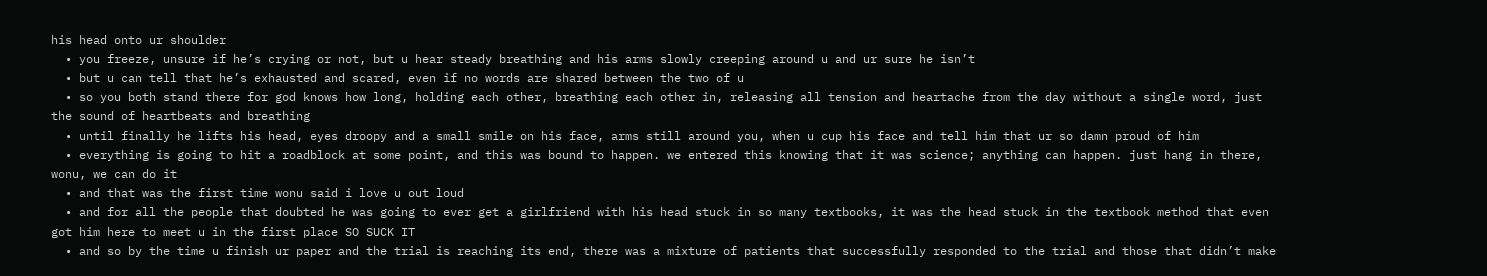his head onto ur shoulder
  • you freeze, unsure if he’s crying or not, but u hear steady breathing and his arms slowly creeping around u and ur sure he isn’t
  • but u can tell that he’s exhausted and scared, even if no words are shared between the two of u
  • so you both stand there for god knows how long, holding each other, breathing each other in, releasing all tension and heartache from the day without a single word, just the sound of heartbeats and breathing
  • until finally he lifts his head, eyes droopy and a small smile on his face, arms still around you, when u cup his face and tell him that ur so damn proud of him
  • everything is going to hit a roadblock at some point, and this was bound to happen. we entered this knowing that it was science; anything can happen. just hang in there, wonu, we can do it
  • and that was the first time wonu said i love u out loud
  • and for all the people that doubted he was going to ever get a girlfriend with his head stuck in so many textbooks, it was the head stuck in the textbook method that even got him here to meet u in the first place SO SUCK IT
  • and so by the time u finish ur paper and the trial is reaching its end, there was a mixture of patients that successfully responded to the trial and those that didn’t make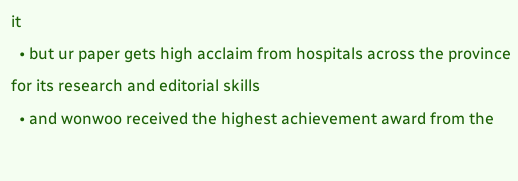it
  • but ur paper gets high acclaim from hospitals across the province for its research and editorial skills
  • and wonwoo received the highest achievement award from the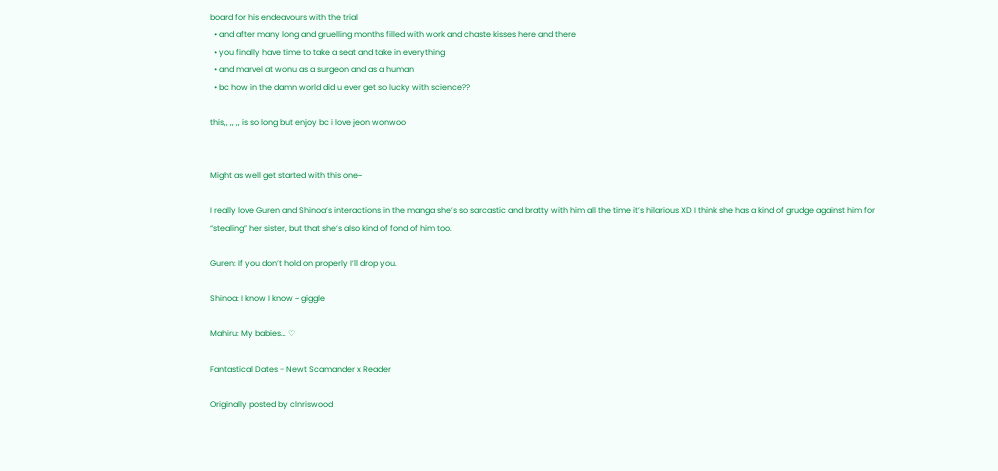board for his endeavours with the trial
  • and after many long and gruelling months filled with work and chaste kisses here and there
  • you finally have time to take a seat and take in everything
  • and marvel at wonu as a surgeon and as a human
  • bc how in the damn world did u ever get so lucky with science??

this,, ,, ,, is so long but enjoy bc i love jeon wonwoo


Might as well get started with this one~

I really love Guren and Shinoa’s interactions in the manga she’s so sarcastic and bratty with him all the time it’s hilarious XD I think she has a kind of grudge against him for “stealing” her sister, but that she’s also kind of fond of him too.

Guren: If you don’t hold on properly I’ll drop you.

Shinoa: I know I know ~ giggle

Mahiru: My babies… ♡

Fantastical Dates - Newt Scamander x Reader

Originally posted by clnriswood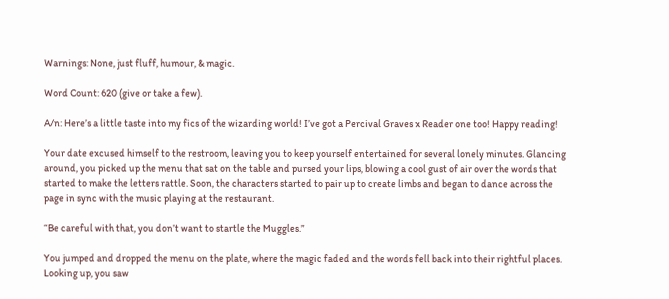Warnings: None, just fluff, humour, & magic.

Word Count: 620 (give or take a few).

A/n: Here’s a little taste into my fics of the wizarding world! I’ve got a Percival Graves x Reader one too! Happy reading!

Your date excused himself to the restroom, leaving you to keep yourself entertained for several lonely minutes. Glancing around, you picked up the menu that sat on the table and pursed your lips, blowing a cool gust of air over the words that started to make the letters rattle. Soon, the characters started to pair up to create limbs and began to dance across the page in sync with the music playing at the restaurant.

“Be careful with that, you don’t want to startle the Muggles.”

You jumped and dropped the menu on the plate, where the magic faded and the words fell back into their rightful places. Looking up, you saw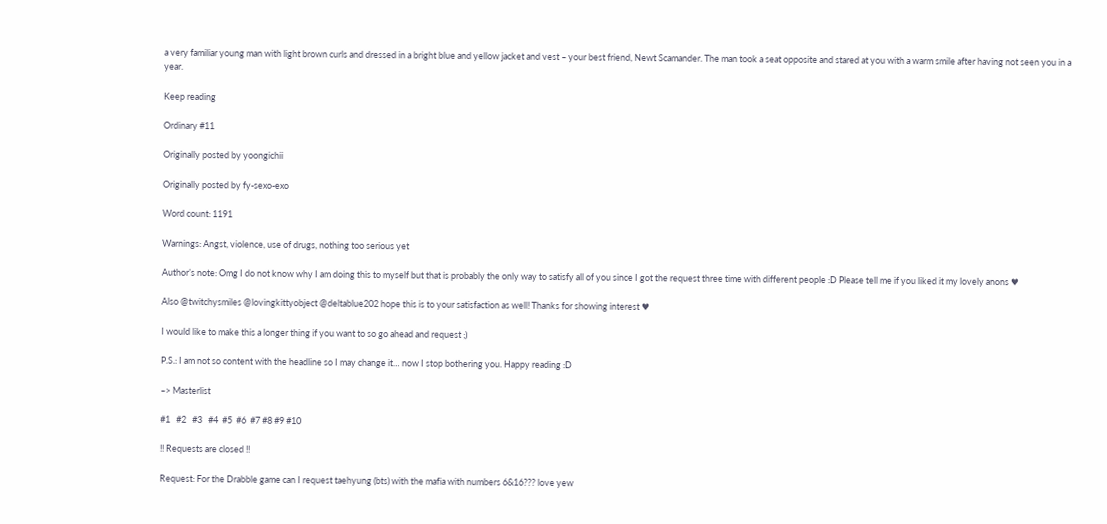a very familiar young man with light brown curls and dressed in a bright blue and yellow jacket and vest – your best friend, Newt Scamander. The man took a seat opposite and stared at you with a warm smile after having not seen you in a year.

Keep reading

Ordinary #11

Originally posted by yoongichii

Originally posted by fy-sexo-exo

Word count: 1191

Warnings: Angst, violence, use of drugs, nothing too serious yet

Author’s note: Omg I do not know why I am doing this to myself but that is probably the only way to satisfy all of you since I got the request three time with different people :D Please tell me if you liked it my lovely anons ♥

Also @twitchysmiles @lovingkittyobject @deltablue202 hope this is to your satisfaction as well! Thanks for showing interest ♥

I would like to make this a longer thing if you want to so go ahead and request ;)

P.S.: I am not so content with the headline so I may change it… now I stop bothering you. Happy reading :D

–> Masterlist

#1   #2   #3   #4  #5  #6  #7 #8 #9 #10

!! Requests are closed !!

Request: For the Drabble game can I request taehyung (bts) with the mafia with numbers 6&16??? love yew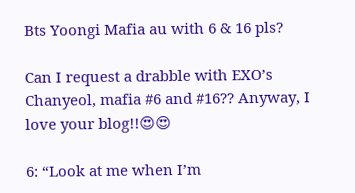Bts Yoongi Mafia au with 6 & 16 pls?

Can I request a drabble with EXO’s Chanyeol, mafia #6 and #16?? Anyway, I love your blog!!😍😍

6: “Look at me when I’m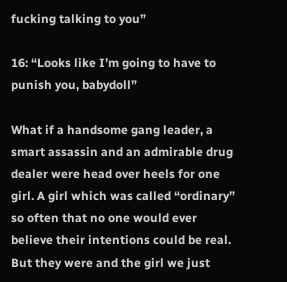fucking talking to you”

16: “Looks like I’m going to have to punish you, babydoll”

What if a handsome gang leader, a smart assassin and an admirable drug dealer were head over heels for one girl. A girl which was called “ordinary” so often that no one would ever believe their intentions could be real. But they were and the girl we just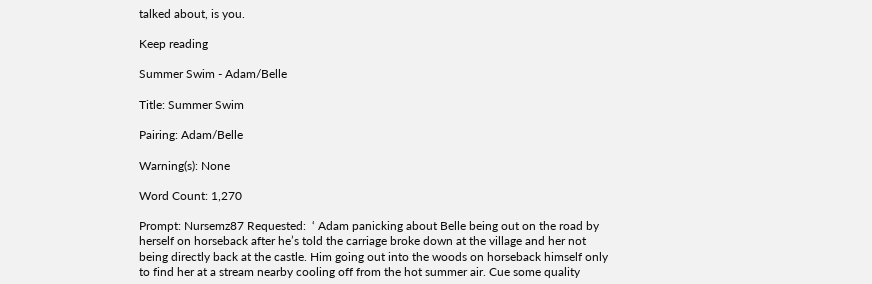talked about, is you.

Keep reading

Summer Swim - Adam/Belle

Title: Summer Swim

Pairing: Adam/Belle

Warning(s): None

Word Count: 1,270

Prompt: Nursemz87 Requested:  ‘ Adam panicking about Belle being out on the road by herself on horseback after he’s told the carriage broke down at the village and her not being directly back at the castle. Him going out into the woods on horseback himself only to find her at a stream nearby cooling off from the hot summer air. Cue some quality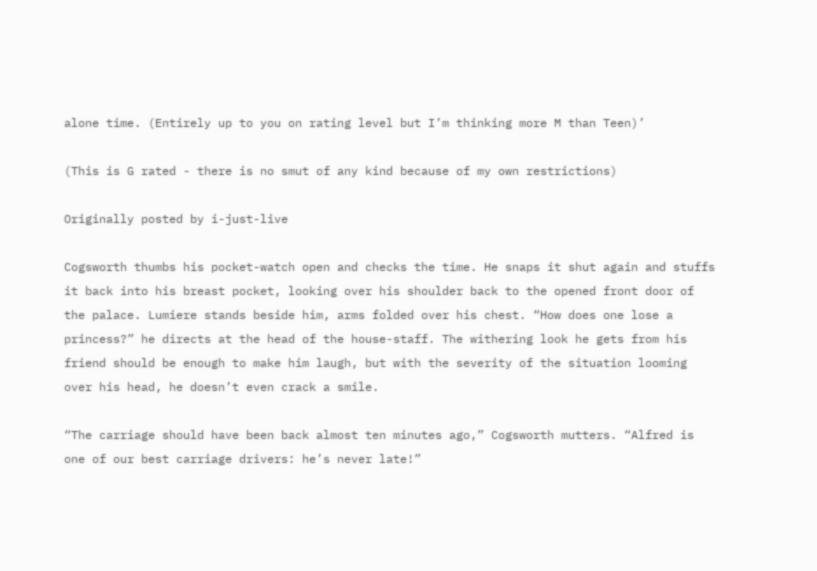alone time. (Entirely up to you on rating level but I’m thinking more M than Teen)’

(This is G rated - there is no smut of any kind because of my own restrictions)

Originally posted by i-just-live

Cogsworth thumbs his pocket-watch open and checks the time. He snaps it shut again and stuffs it back into his breast pocket, looking over his shoulder back to the opened front door of the palace. Lumiere stands beside him, arms folded over his chest. “How does one lose a princess?” he directs at the head of the house-staff. The withering look he gets from his friend should be enough to make him laugh, but with the severity of the situation looming over his head, he doesn’t even crack a smile.

“The carriage should have been back almost ten minutes ago,” Cogsworth mutters. “Alfred is one of our best carriage drivers: he’s never late!”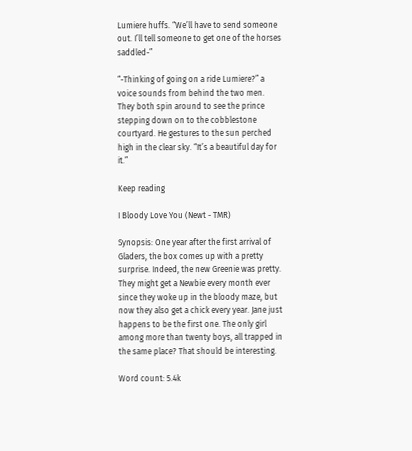Lumiere huffs. “We’ll have to send someone out. I’ll tell someone to get one of the horses saddled-”

“-Thinking of going on a ride Lumiere?” a voice sounds from behind the two men. They both spin around to see the prince stepping down on to the cobblestone courtyard. He gestures to the sun perched high in the clear sky. “It’s a beautiful day for it.”

Keep reading

I Bloody Love You (Newt - TMR)

Synopsis: One year after the first arrival of Gladers, the box comes up with a pretty surprise. Indeed, the new Greenie was pretty. They might get a Newbie every month ever since they woke up in the bloody maze, but now they also get a chick every year. Jane just happens to be the first one. The only girl among more than twenty boys, all trapped in the same place? That should be interesting.

Word count: 5.4k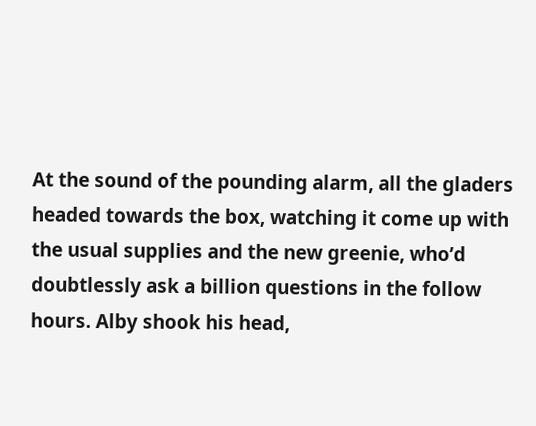At the sound of the pounding alarm, all the gladers headed towards the box, watching it come up with the usual supplies and the new greenie, who’d doubtlessly ask a billion questions in the follow hours. Alby shook his head,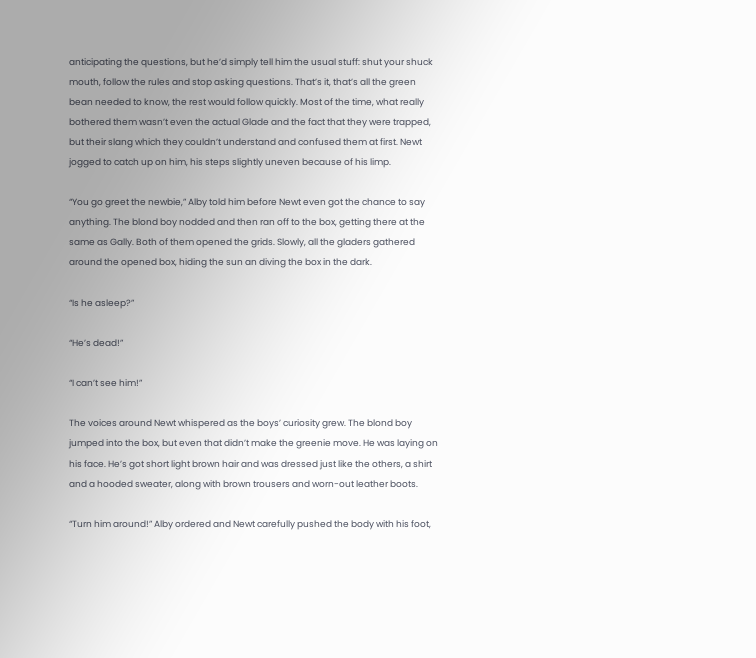anticipating the questions, but he’d simply tell him the usual stuff: shut your shuck mouth, follow the rules and stop asking questions. That’s it, that’s all the green bean needed to know, the rest would follow quickly. Most of the time, what really bothered them wasn’t even the actual Glade and the fact that they were trapped, but their slang which they couldn’t understand and confused them at first. Newt jogged to catch up on him, his steps slightly uneven because of his limp.

“You go greet the newbie,” Alby told him before Newt even got the chance to say anything. The blond boy nodded and then ran off to the box, getting there at the same as Gally. Both of them opened the grids. Slowly, all the gladers gathered around the opened box, hiding the sun an diving the box in the dark.

“Is he asleep?”

“He’s dead!”

“I can’t see him!”

The voices around Newt whispered as the boys’ curiosity grew. The blond boy jumped into the box, but even that didn’t make the greenie move. He was laying on his face. He’s got short light brown hair and was dressed just like the others, a shirt and a hooded sweater, along with brown trousers and worn-out leather boots.

“Turn him around!” Alby ordered and Newt carefully pushed the body with his foot,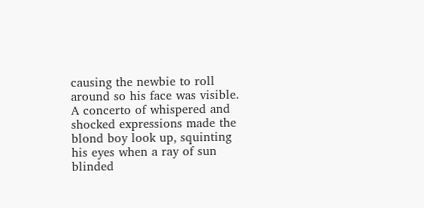causing the newbie to roll around so his face was visible. A concerto of whispered and shocked expressions made the blond boy look up, squinting his eyes when a ray of sun blinded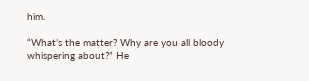him.

“What’s the matter? Why are you all bloody whispering about?” He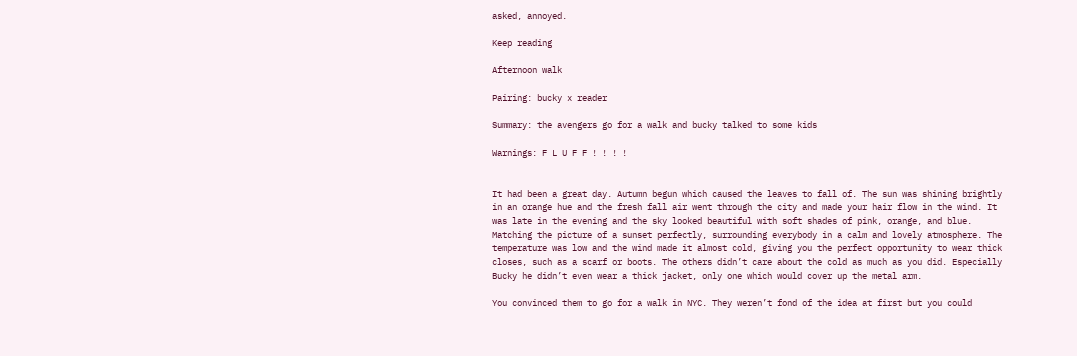asked, annoyed.

Keep reading

Afternoon walk

Pairing: bucky x reader

Summary: the avengers go for a walk and bucky talked to some kids

Warnings: F L U F F ! ! ! !


It had been a great day. Autumn begun which caused the leaves to fall of. The sun was shining brightly in an orange hue and the fresh fall air went through the city and made your hair flow in the wind. It was late in the evening and the sky looked beautiful with soft shades of pink, orange, and blue. Matching the picture of a sunset perfectly, surrounding everybody in a calm and lovely atmosphere. The temperature was low and the wind made it almost cold, giving you the perfect opportunity to wear thick closes, such as a scarf or boots. The others didn’t care about the cold as much as you did. Especially Bucky he didn’t even wear a thick jacket, only one which would cover up the metal arm.

You convinced them to go for a walk in NYC. They weren’t fond of the idea at first but you could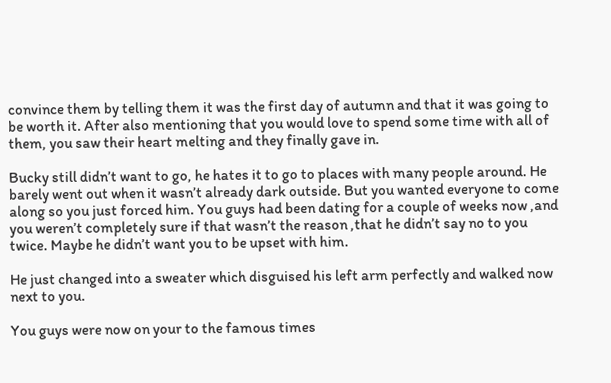convince them by telling them it was the first day of autumn and that it was going to be worth it. After also mentioning that you would love to spend some time with all of them, you saw their heart melting and they finally gave in.

Bucky still didn’t want to go, he hates it to go to places with many people around. He barely went out when it wasn’t already dark outside. But you wanted everyone to come along so you just forced him. You guys had been dating for a couple of weeks now ,and you weren’t completely sure if that wasn’t the reason ,that he didn’t say no to you twice. Maybe he didn’t want you to be upset with him.

He just changed into a sweater which disguised his left arm perfectly and walked now next to you.

You guys were now on your to the famous times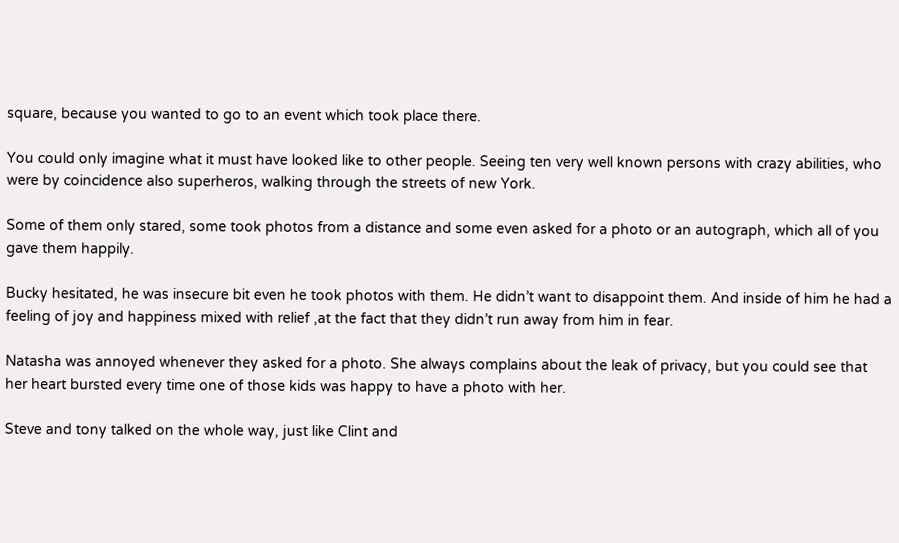square, because you wanted to go to an event which took place there.

You could only imagine what it must have looked like to other people. Seeing ten very well known persons with crazy abilities, who were by coincidence also superheros, walking through the streets of new York.

Some of them only stared, some took photos from a distance and some even asked for a photo or an autograph, which all of you gave them happily.

Bucky hesitated, he was insecure bit even he took photos with them. He didn’t want to disappoint them. And inside of him he had a feeling of joy and happiness mixed with relief ,at the fact that they didn’t run away from him in fear.

Natasha was annoyed whenever they asked for a photo. She always complains about the leak of privacy, but you could see that her heart bursted every time one of those kids was happy to have a photo with her.

Steve and tony talked on the whole way, just like Clint and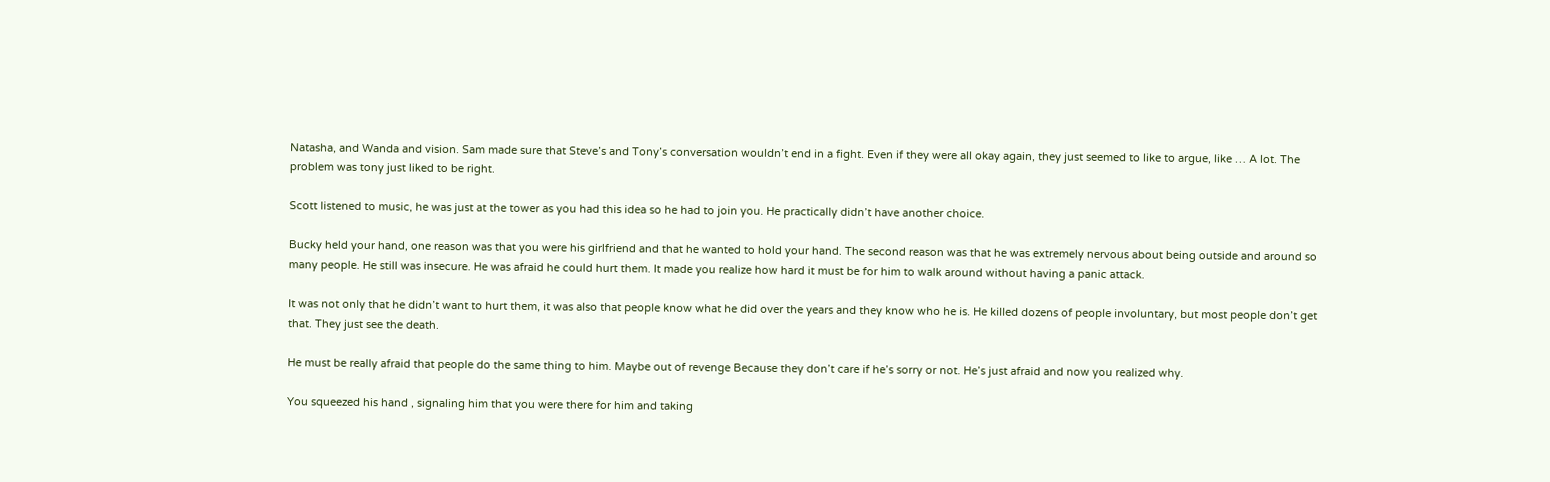Natasha, and Wanda and vision. Sam made sure that Steve’s and Tony’s conversation wouldn’t end in a fight. Even if they were all okay again, they just seemed to like to argue, like … A lot. The problem was tony just liked to be right.

Scott listened to music, he was just at the tower as you had this idea so he had to join you. He practically didn’t have another choice.

Bucky held your hand, one reason was that you were his girlfriend and that he wanted to hold your hand. The second reason was that he was extremely nervous about being outside and around so many people. He still was insecure. He was afraid he could hurt them. It made you realize how hard it must be for him to walk around without having a panic attack.

It was not only that he didn’t want to hurt them, it was also that people know what he did over the years and they know who he is. He killed dozens of people involuntary, but most people don’t get that. They just see the death.

He must be really afraid that people do the same thing to him. Maybe out of revenge Because they don’t care if he’s sorry or not. He’s just afraid and now you realized why.

You squeezed his hand , signaling him that you were there for him and taking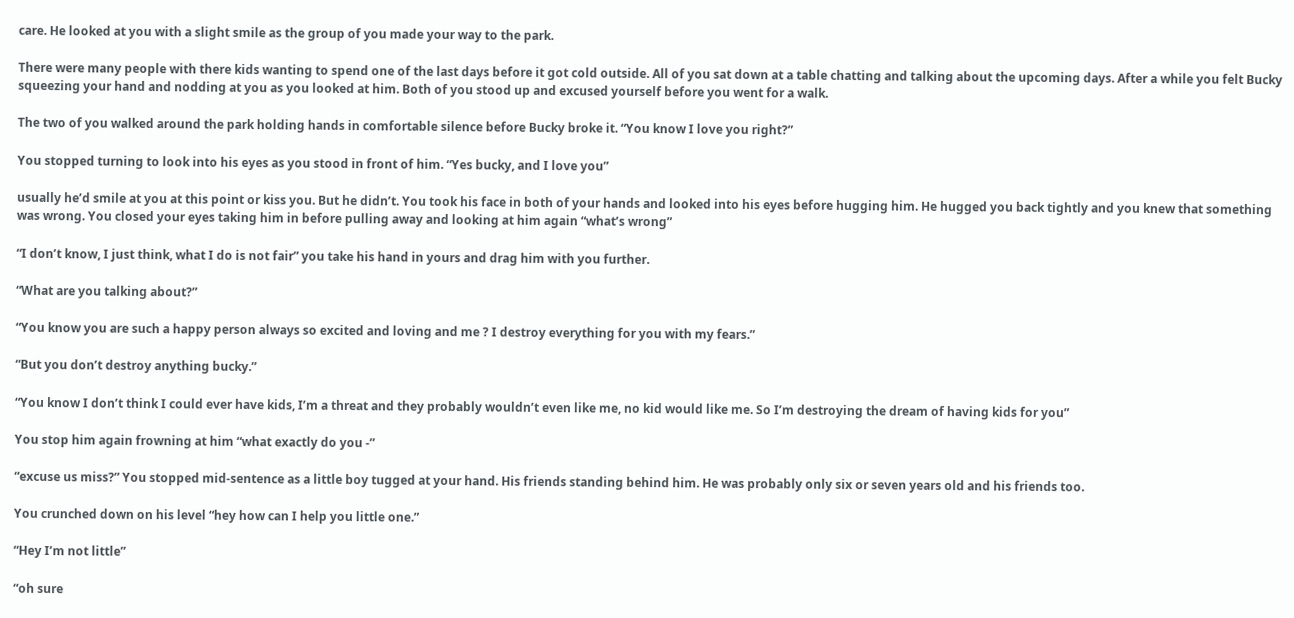care. He looked at you with a slight smile as the group of you made your way to the park.

There were many people with there kids wanting to spend one of the last days before it got cold outside. All of you sat down at a table chatting and talking about the upcoming days. After a while you felt Bucky squeezing your hand and nodding at you as you looked at him. Both of you stood up and excused yourself before you went for a walk.

The two of you walked around the park holding hands in comfortable silence before Bucky broke it. “You know I love you right?”

You stopped turning to look into his eyes as you stood in front of him. “Yes bucky, and I love you”

usually he’d smile at you at this point or kiss you. But he didn’t. You took his face in both of your hands and looked into his eyes before hugging him. He hugged you back tightly and you knew that something was wrong. You closed your eyes taking him in before pulling away and looking at him again “what’s wrong”

“I don’t know, I just think, what I do is not fair” you take his hand in yours and drag him with you further.

“What are you talking about?”

“You know you are such a happy person always so excited and loving and me ? I destroy everything for you with my fears.”

“But you don’t destroy anything bucky.”

“You know I don’t think I could ever have kids, I’m a threat and they probably wouldn’t even like me, no kid would like me. So I’m destroying the dream of having kids for you”

You stop him again frowning at him “what exactly do you -”

“excuse us miss?” You stopped mid-sentence as a little boy tugged at your hand. His friends standing behind him. He was probably only six or seven years old and his friends too.

You crunched down on his level “hey how can I help you little one.”

“Hey I’m not little”

“oh sure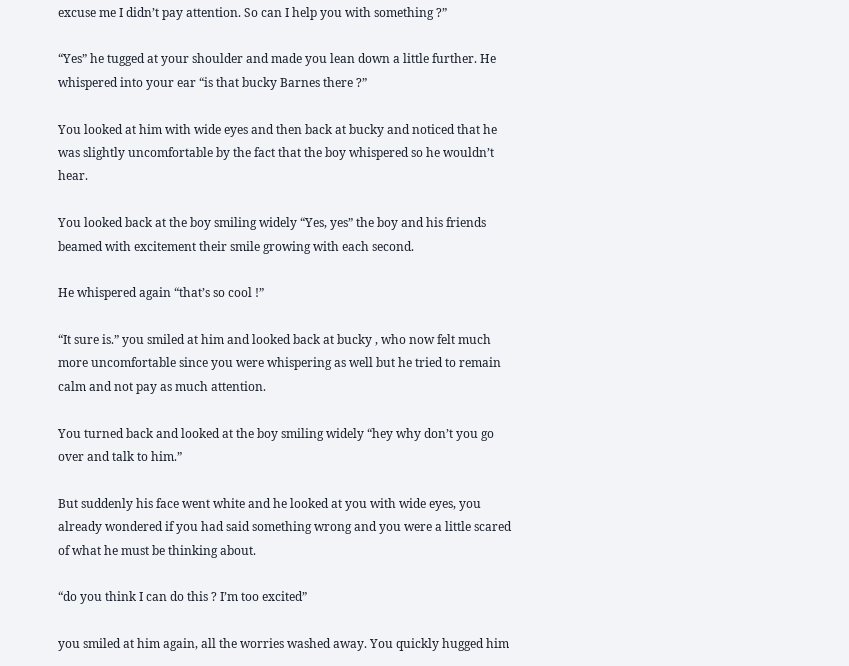excuse me I didn’t pay attention. So can I help you with something ?”

“Yes” he tugged at your shoulder and made you lean down a little further. He whispered into your ear “is that bucky Barnes there ?”

You looked at him with wide eyes and then back at bucky and noticed that he was slightly uncomfortable by the fact that the boy whispered so he wouldn’t hear.

You looked back at the boy smiling widely “Yes, yes” the boy and his friends beamed with excitement their smile growing with each second.

He whispered again “that’s so cool !”

“It sure is.” you smiled at him and looked back at bucky , who now felt much more uncomfortable since you were whispering as well but he tried to remain calm and not pay as much attention.

You turned back and looked at the boy smiling widely “hey why don’t you go over and talk to him.”

But suddenly his face went white and he looked at you with wide eyes, you already wondered if you had said something wrong and you were a little scared of what he must be thinking about.

“do you think I can do this ? I’m too excited”

you smiled at him again, all the worries washed away. You quickly hugged him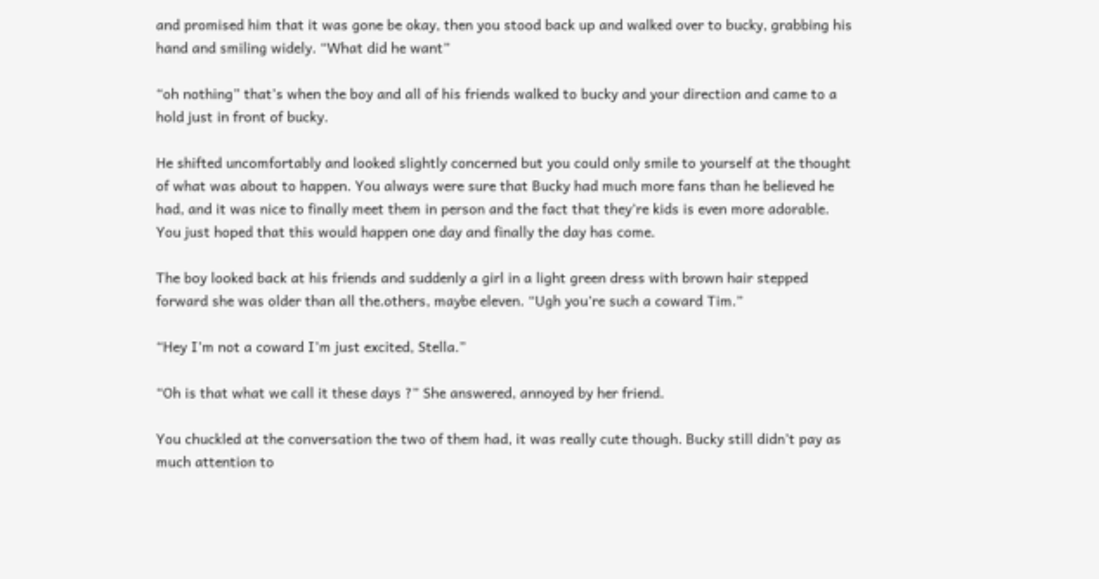and promised him that it was gone be okay, then you stood back up and walked over to bucky, grabbing his hand and smiling widely. “What did he want”

“oh nothing” that’s when the boy and all of his friends walked to bucky and your direction and came to a hold just in front of bucky.

He shifted uncomfortably and looked slightly concerned but you could only smile to yourself at the thought of what was about to happen. You always were sure that Bucky had much more fans than he believed he had, and it was nice to finally meet them in person and the fact that they’re kids is even more adorable. You just hoped that this would happen one day and finally the day has come.

The boy looked back at his friends and suddenly a girl in a light green dress with brown hair stepped forward she was older than all the.others, maybe eleven. “Ugh you’re such a coward Tim.”

“Hey I’m not a coward I’m just excited, Stella.”

“Oh is that what we call it these days ?” She answered, annoyed by her friend.

You chuckled at the conversation the two of them had, it was really cute though. Bucky still didn’t pay as much attention to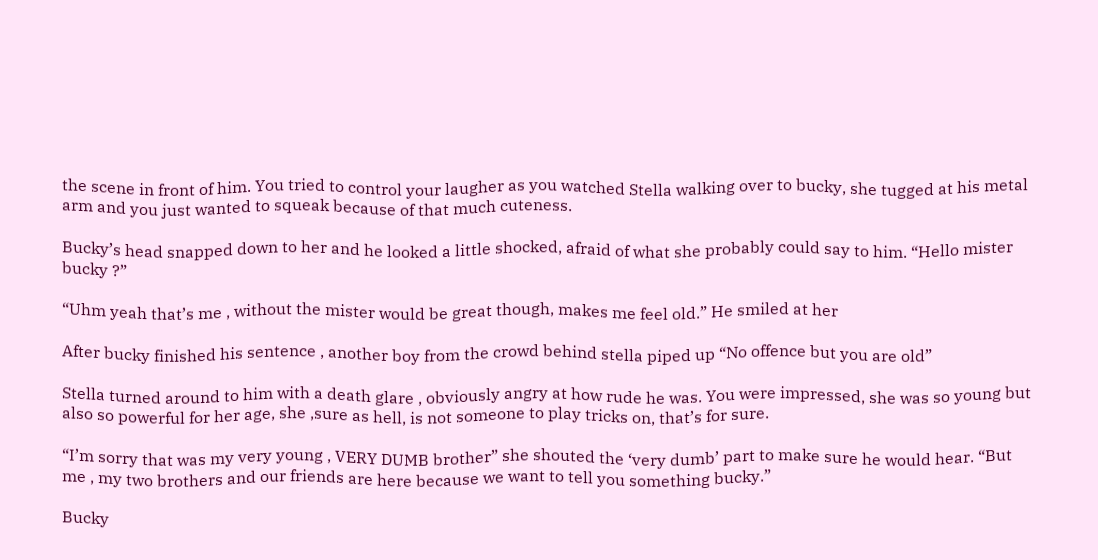the scene in front of him. You tried to control your laugher as you watched Stella walking over to bucky, she tugged at his metal arm and you just wanted to squeak because of that much cuteness.

Bucky’s head snapped down to her and he looked a little shocked, afraid of what she probably could say to him. “Hello mister bucky ?”

“Uhm yeah that’s me , without the mister would be great though, makes me feel old.” He smiled at her

After bucky finished his sentence , another boy from the crowd behind stella piped up “No offence but you are old”

Stella turned around to him with a death glare , obviously angry at how rude he was. You were impressed, she was so young but also so powerful for her age, she ,sure as hell, is not someone to play tricks on, that’s for sure.

“I’m sorry that was my very young , VERY DUMB brother” she shouted the ‘very dumb’ part to make sure he would hear. “But me , my two brothers and our friends are here because we want to tell you something bucky.”

Bucky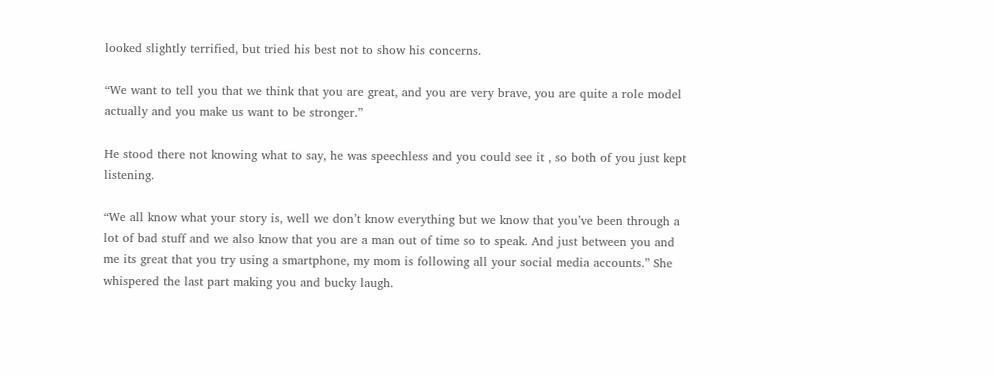looked slightly terrified, but tried his best not to show his concerns.

“We want to tell you that we think that you are great, and you are very brave, you are quite a role model actually and you make us want to be stronger.”

He stood there not knowing what to say, he was speechless and you could see it , so both of you just kept listening.

“We all know what your story is, well we don’t know everything but we know that you’ve been through a lot of bad stuff and we also know that you are a man out of time so to speak. And just between you and me its great that you try using a smartphone, my mom is following all your social media accounts.” She whispered the last part making you and bucky laugh.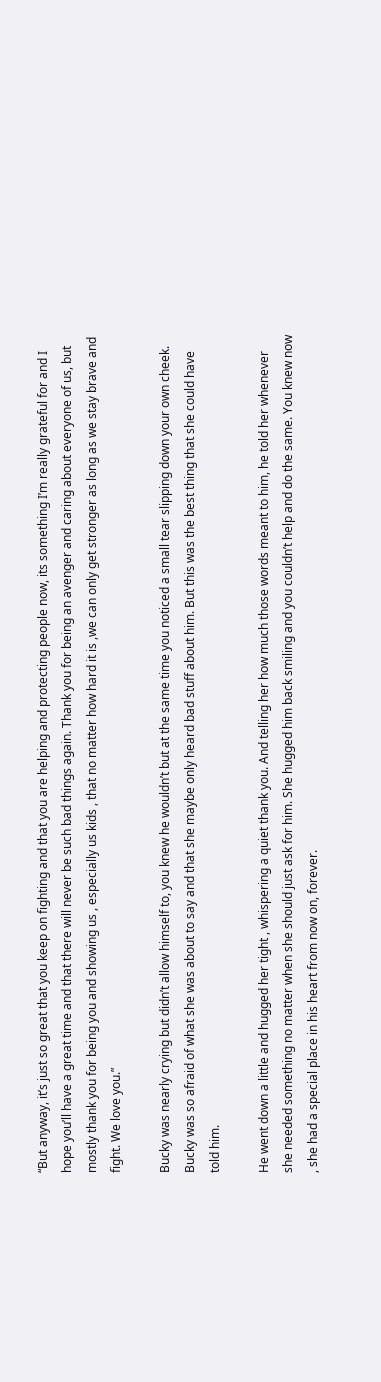“But anyway, it’s just so great that you keep on fighting and that you are helping and protecting people now, its something I’m really grateful for and I hope you’ll have a great time and that there will never be such bad things again. Thank you for being an avenger and caring about everyone of us, but mostly thank you for being you and showing us , especially us kids , that no matter how hard it is ,we can only get stronger as long as we stay brave and fight. We love you.”

Bucky was nearly crying but didn’t allow himself to, you knew he wouldn’t but at the same time you noticed a small tear slipping down your own cheek. Bucky was so afraid of what she was about to say and that she maybe only heard bad stuff about him. But this was the best thing that she could have told him.

He went down a little and hugged her tight , whispering a quiet thank you. And telling her how much those words meant to him, he told her whenever she needed something no matter when she should just ask for him. She hugged him back smiling and you couldn’t help and do the same. You knew now , she had a special place in his heart from now on, forever.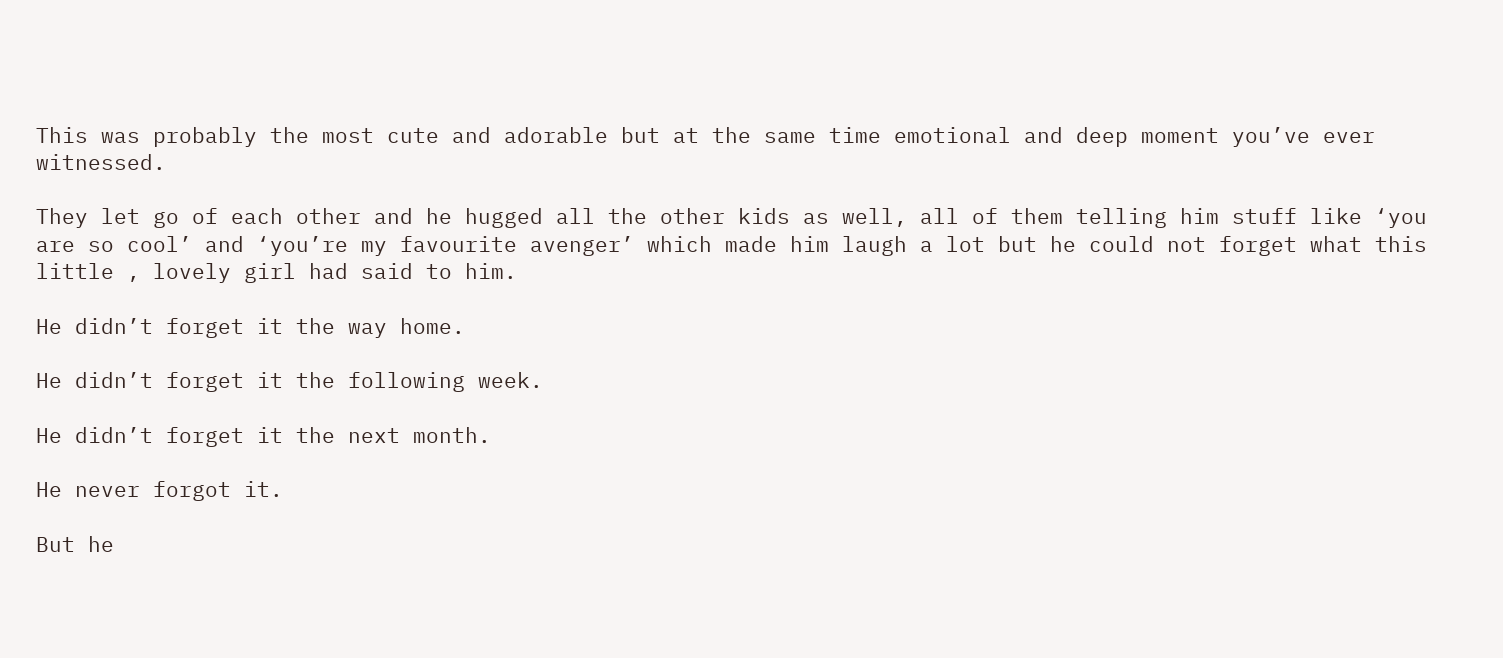This was probably the most cute and adorable but at the same time emotional and deep moment you’ve ever witnessed.

They let go of each other and he hugged all the other kids as well, all of them telling him stuff like ‘you are so cool’ and ‘you’re my favourite avenger’ which made him laugh a lot but he could not forget what this little , lovely girl had said to him.

He didn’t forget it the way home.

He didn’t forget it the following week.

He didn’t forget it the next month.

He never forgot it.

But he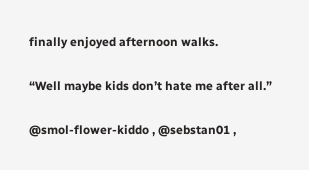finally enjoyed afternoon walks.

“Well maybe kids don’t hate me after all.”

@smol-flower-kiddo , @sebstan01 ,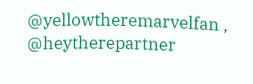@yellowtheremarvelfan , @heytherepartner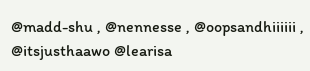@madd-shu , @nennesse , @oopsandhiiiiii , @itsjusthaawo @learisa